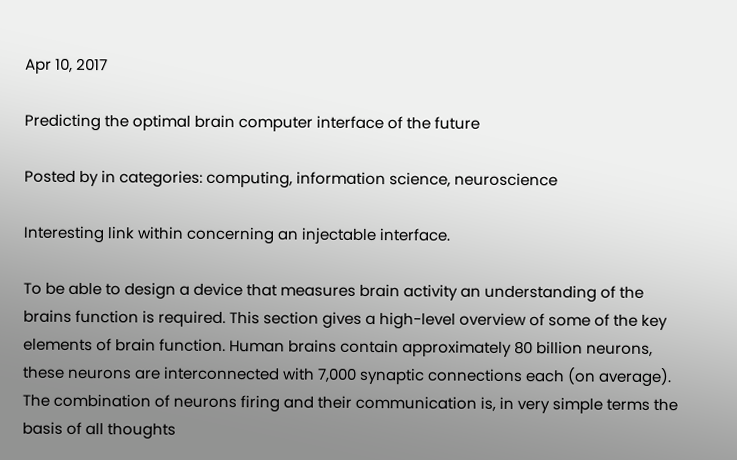Apr 10, 2017

Predicting the optimal brain computer interface of the future

Posted by in categories: computing, information science, neuroscience

Interesting link within concerning an injectable interface.

To be able to design a device that measures brain activity an understanding of the brains function is required. This section gives a high-level overview of some of the key elements of brain function. Human brains contain approximately 80 billion neurons, these neurons are interconnected with 7,000 synaptic connections each (on average). The combination of neurons firing and their communication is, in very simple terms the basis of all thoughts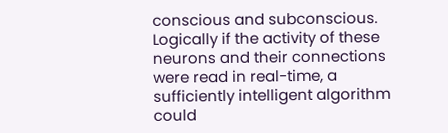conscious and subconscious. Logically if the activity of these neurons and their connections were read in real-time, a sufficiently intelligent algorithm could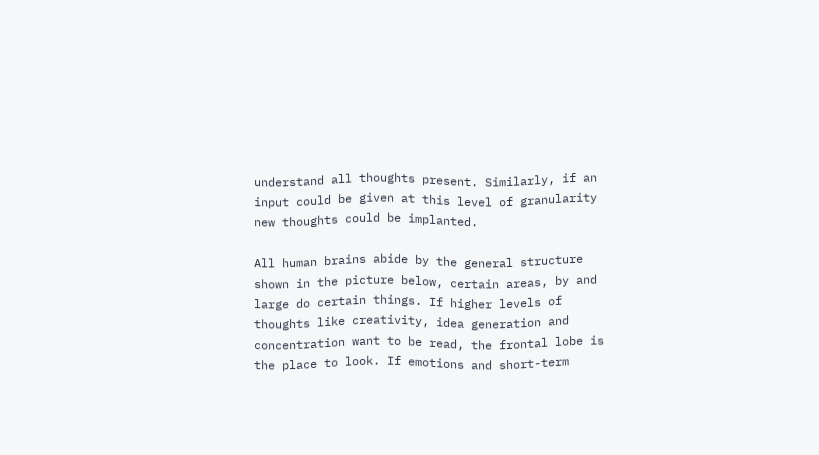understand all thoughts present. Similarly, if an input could be given at this level of granularity new thoughts could be implanted.

All human brains abide by the general structure shown in the picture below, certain areas, by and large do certain things. If higher levels of thoughts like creativity, idea generation and concentration want to be read, the frontal lobe is the place to look. If emotions and short-term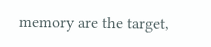memory are the target,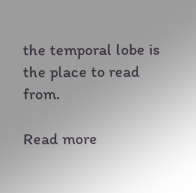the temporal lobe is the place to read from.

Read more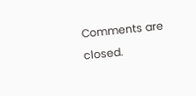Comments are closed.